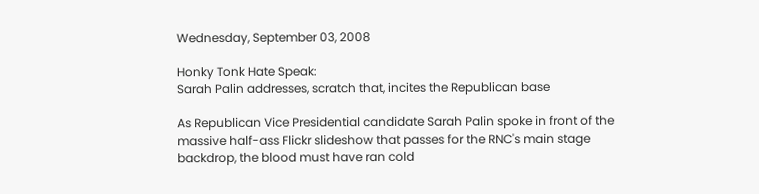Wednesday, September 03, 2008

Honky Tonk Hate Speak:
Sarah Palin addresses, scratch that, incites the Republican base

As Republican Vice Presidential candidate Sarah Palin spoke in front of the massive half-ass Flickr slideshow that passes for the RNC's main stage backdrop, the blood must have ran cold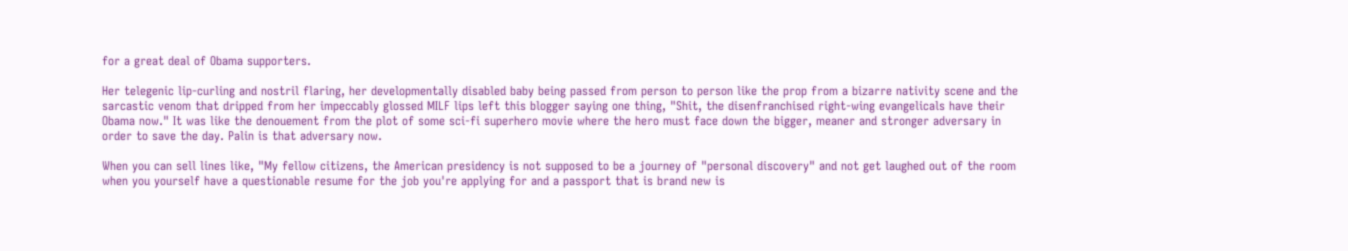for a great deal of Obama supporters.

Her telegenic lip-curling and nostril flaring, her developmentally disabled baby being passed from person to person like the prop from a bizarre nativity scene and the sarcastic venom that dripped from her impeccably glossed MILF lips left this blogger saying one thing, "Shit, the disenfranchised right-wing evangelicals have their Obama now." It was like the denouement from the plot of some sci-fi superhero movie where the hero must face down the bigger, meaner and stronger adversary in order to save the day. Palin is that adversary now.

When you can sell lines like, "My fellow citizens, the American presidency is not supposed to be a journey of "personal discovery" and not get laughed out of the room when you yourself have a questionable resume for the job you're applying for and a passport that is brand new is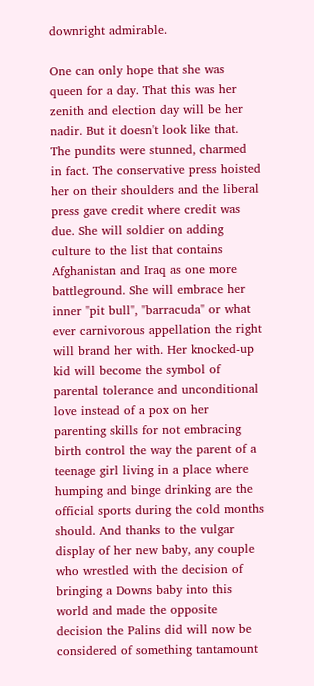downright admirable.

One can only hope that she was queen for a day. That this was her zenith and election day will be her nadir. But it doesn't look like that. The pundits were stunned, charmed in fact. The conservative press hoisted her on their shoulders and the liberal press gave credit where credit was due. She will soldier on adding culture to the list that contains Afghanistan and Iraq as one more battleground. She will embrace her inner "pit bull", "barracuda" or what ever carnivorous appellation the right will brand her with. Her knocked-up kid will become the symbol of parental tolerance and unconditional love instead of a pox on her parenting skills for not embracing birth control the way the parent of a teenage girl living in a place where humping and binge drinking are the official sports during the cold months should. And thanks to the vulgar display of her new baby, any couple who wrestled with the decision of bringing a Downs baby into this world and made the opposite decision the Palins did will now be considered of something tantamount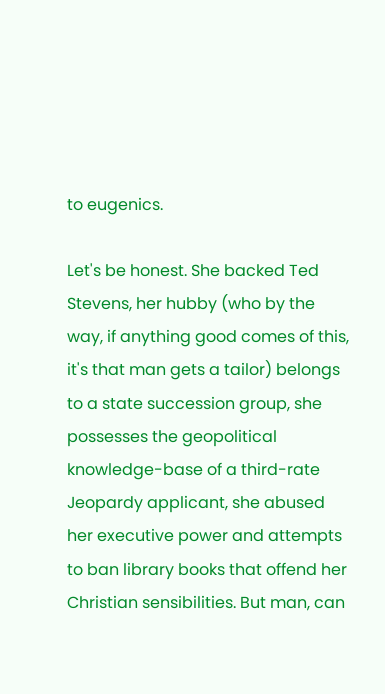to eugenics.

Let's be honest. She backed Ted Stevens, her hubby (who by the way, if anything good comes of this, it's that man gets a tailor) belongs to a state succession group, she possesses the geopolitical knowledge-base of a third-rate Jeopardy applicant, she abused her executive power and attempts to ban library books that offend her Christian sensibilities. But man, can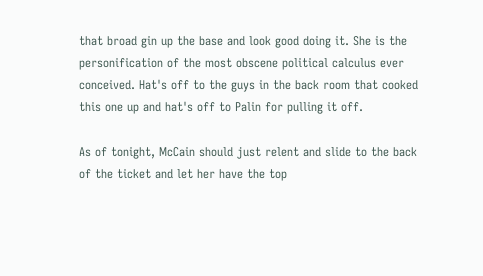that broad gin up the base and look good doing it. She is the personification of the most obscene political calculus ever conceived. Hat's off to the guys in the back room that cooked this one up and hat's off to Palin for pulling it off.

As of tonight, McCain should just relent and slide to the back of the ticket and let her have the top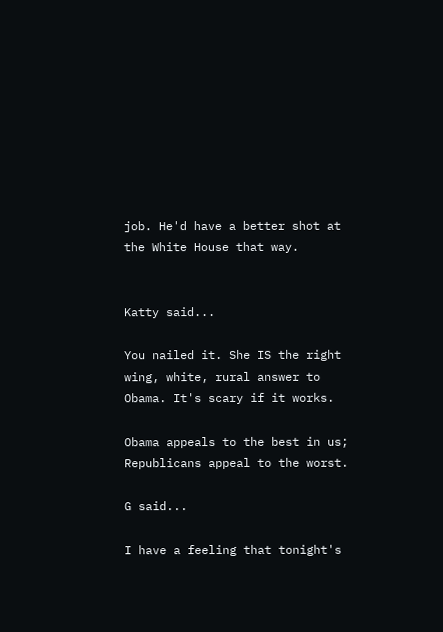job. He'd have a better shot at the White House that way.


Katty said...

You nailed it. She IS the right wing, white, rural answer to Obama. It's scary if it works.

Obama appeals to the best in us; Republicans appeal to the worst.

G said...

I have a feeling that tonight's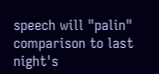speech will "palin" comparison to last night's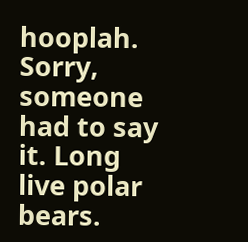hooplah. Sorry, someone had to say it. Long live polar bears.